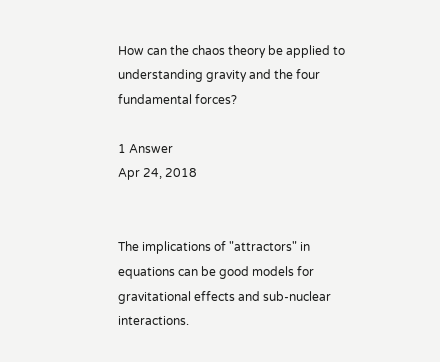How can the chaos theory be applied to understanding gravity and the four fundamental forces?

1 Answer
Apr 24, 2018


The implications of "attractors" in equations can be good models for gravitational effects and sub-nuclear interactions.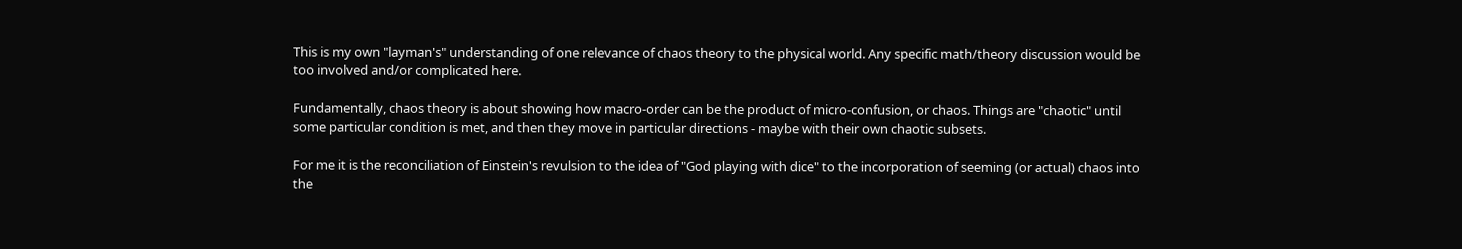This is my own "layman's" understanding of one relevance of chaos theory to the physical world. Any specific math/theory discussion would be too involved and/or complicated here.

Fundamentally, chaos theory is about showing how macro-order can be the product of micro-confusion, or chaos. Things are "chaotic" until some particular condition is met, and then they move in particular directions - maybe with their own chaotic subsets.

For me it is the reconciliation of Einstein's revulsion to the idea of "God playing with dice" to the incorporation of seeming (or actual) chaos into the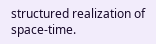structured realization of space-time.